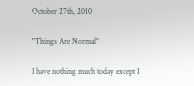October 27th, 2010

"Things Are Normal"

I have nothing much today except I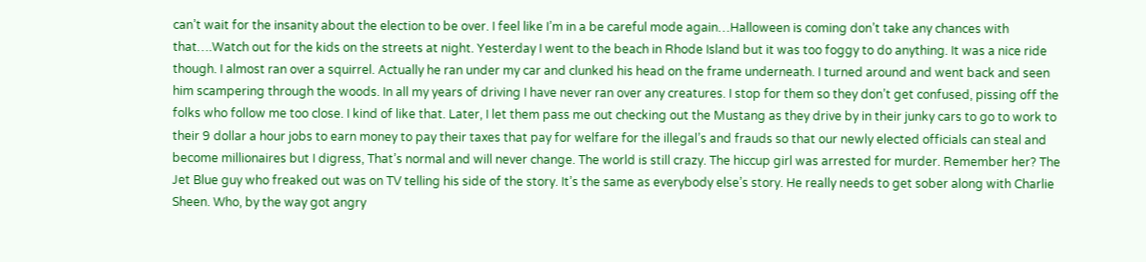can’t wait for the insanity about the election to be over. I feel like I’m in a be careful mode again…Halloween is coming don’t take any chances with that….Watch out for the kids on the streets at night. Yesterday I went to the beach in Rhode Island but it was too foggy to do anything. It was a nice ride though. I almost ran over a squirrel. Actually he ran under my car and clunked his head on the frame underneath. I turned around and went back and seen him scampering through the woods. In all my years of driving I have never ran over any creatures. I stop for them so they don’t get confused, pissing off the folks who follow me too close. I kind of like that. Later, I let them pass me out checking out the Mustang as they drive by in their junky cars to go to work to their 9 dollar a hour jobs to earn money to pay their taxes that pay for welfare for the illegal’s and frauds so that our newly elected officials can steal and become millionaires but I digress, That’s normal and will never change. The world is still crazy. The hiccup girl was arrested for murder. Remember her? The Jet Blue guy who freaked out was on TV telling his side of the story. It’s the same as everybody else’s story. He really needs to get sober along with Charlie Sheen. Who, by the way got angry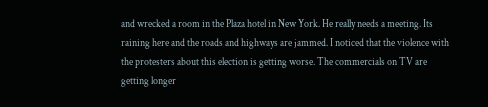and wrecked a room in the Plaza hotel in New York. He really needs a meeting. Its raining here and the roads and highways are jammed. I noticed that the violence with the protesters about this election is getting worse. The commercials on TV are getting longer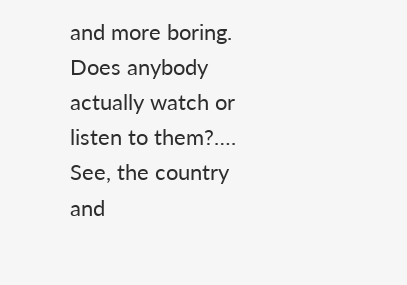and more boring. Does anybody actually watch or listen to them?…. See, the country and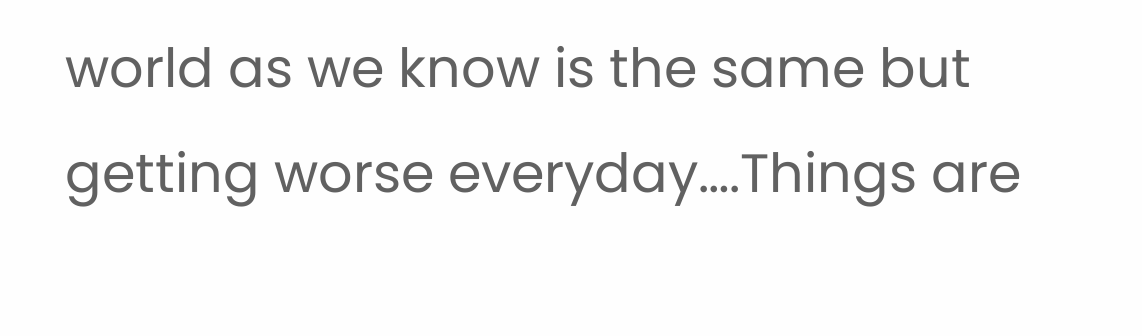world as we know is the same but getting worse everyday….Things are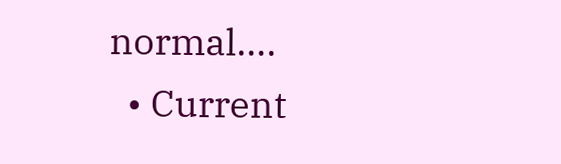normal….
  • Current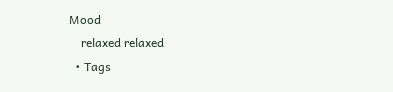Mood
    relaxed relaxed
  • Tags